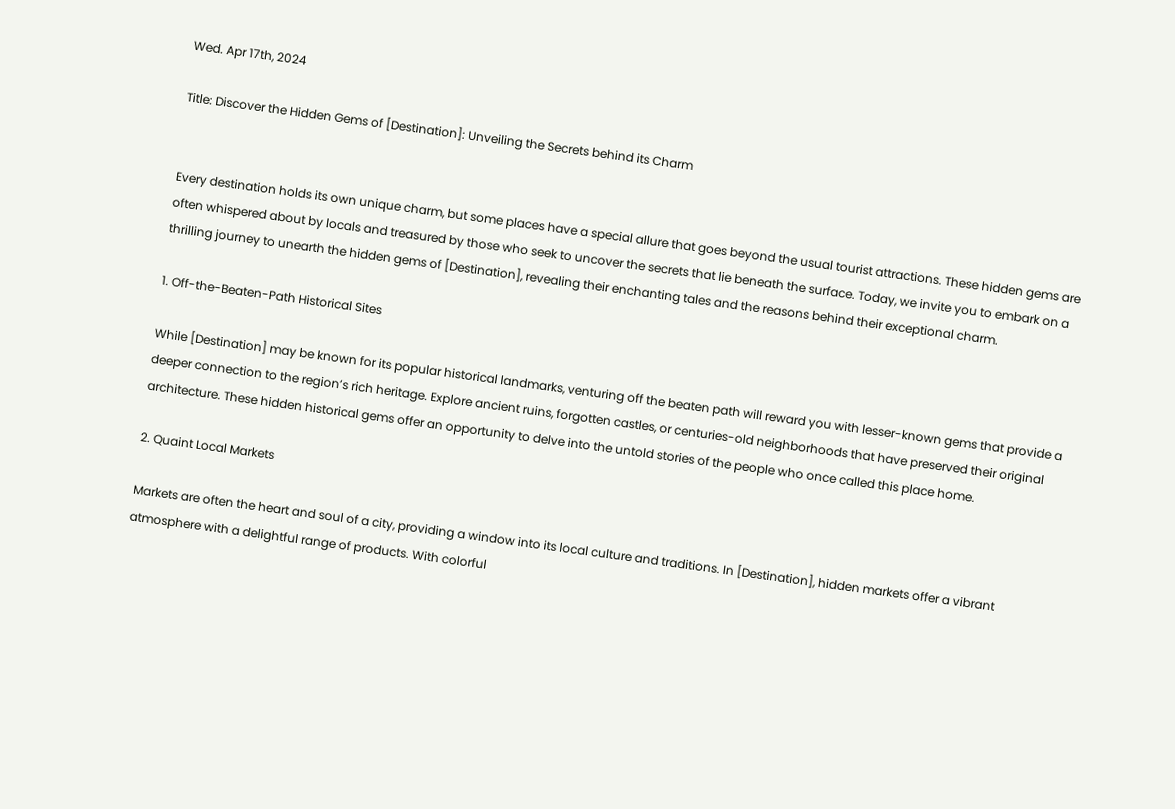Wed. Apr 17th, 2024

Title: Discover the Hidden Gems of [Destination]: Unveiling the Secrets behind its Charm


Every destination holds its own unique charm, but some places have a special allure that goes beyond the usual tourist attractions. These hidden gems are often whispered about by locals and treasured by those who seek to uncover the secrets that lie beneath the surface. Today, we invite you to embark on a thrilling journey to unearth the hidden gems of [Destination], revealing their enchanting tales and the reasons behind their exceptional charm.

1. Off-the-Beaten-Path Historical Sites

While [Destination] may be known for its popular historical landmarks, venturing off the beaten path will reward you with lesser-known gems that provide a deeper connection to the region’s rich heritage. Explore ancient ruins, forgotten castles, or centuries-old neighborhoods that have preserved their original architecture. These hidden historical gems offer an opportunity to delve into the untold stories of the people who once called this place home.

2. Quaint Local Markets

Markets are often the heart and soul of a city, providing a window into its local culture and traditions. In [Destination], hidden markets offer a vibrant atmosphere with a delightful range of products. With colorful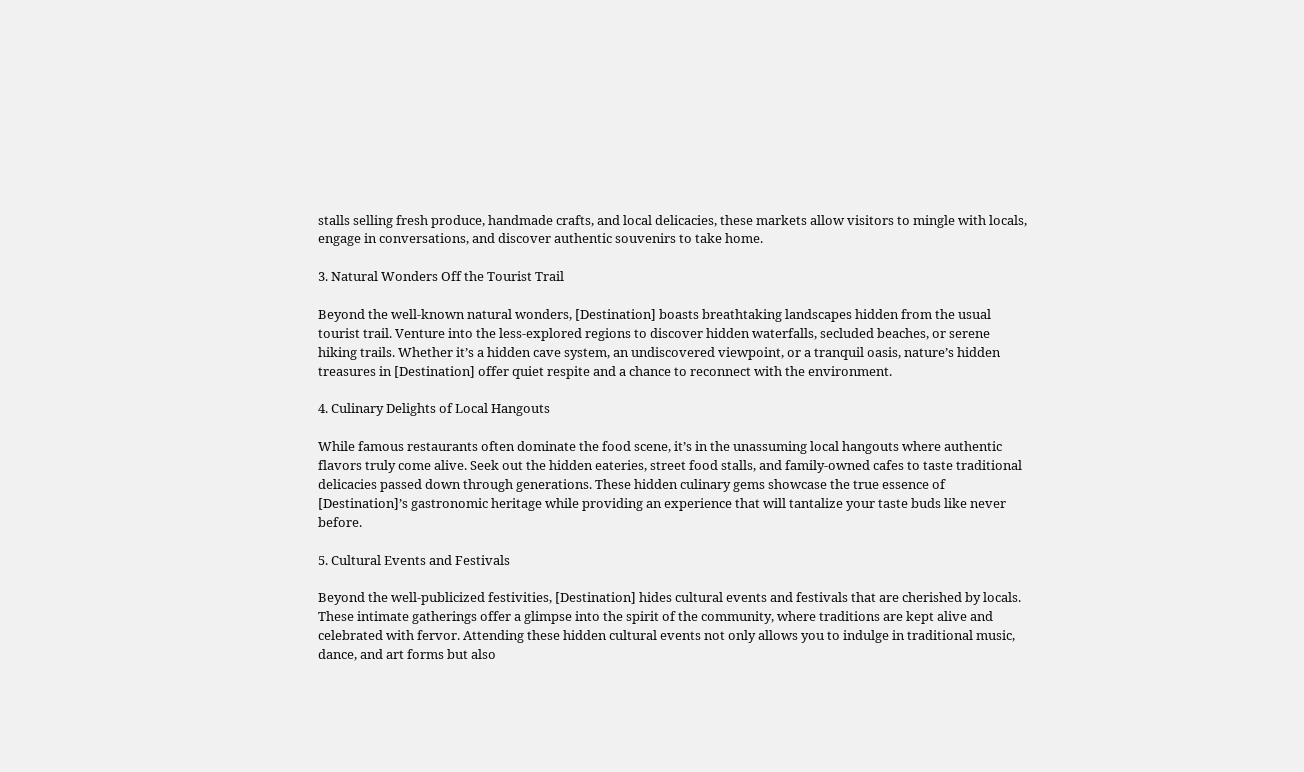stalls selling fresh produce, handmade crafts, and local delicacies, these markets allow visitors to mingle with locals, engage in conversations, and discover authentic souvenirs to take home.

3. Natural Wonders Off the Tourist Trail

Beyond the well-known natural wonders, [Destination] boasts breathtaking landscapes hidden from the usual tourist trail. Venture into the less-explored regions to discover hidden waterfalls, secluded beaches, or serene hiking trails. Whether it’s a hidden cave system, an undiscovered viewpoint, or a tranquil oasis, nature’s hidden treasures in [Destination] offer quiet respite and a chance to reconnect with the environment.

4. Culinary Delights of Local Hangouts

While famous restaurants often dominate the food scene, it’s in the unassuming local hangouts where authentic flavors truly come alive. Seek out the hidden eateries, street food stalls, and family-owned cafes to taste traditional delicacies passed down through generations. These hidden culinary gems showcase the true essence of [Destination]’s gastronomic heritage while providing an experience that will tantalize your taste buds like never before.

5. Cultural Events and Festivals

Beyond the well-publicized festivities, [Destination] hides cultural events and festivals that are cherished by locals. These intimate gatherings offer a glimpse into the spirit of the community, where traditions are kept alive and celebrated with fervor. Attending these hidden cultural events not only allows you to indulge in traditional music, dance, and art forms but also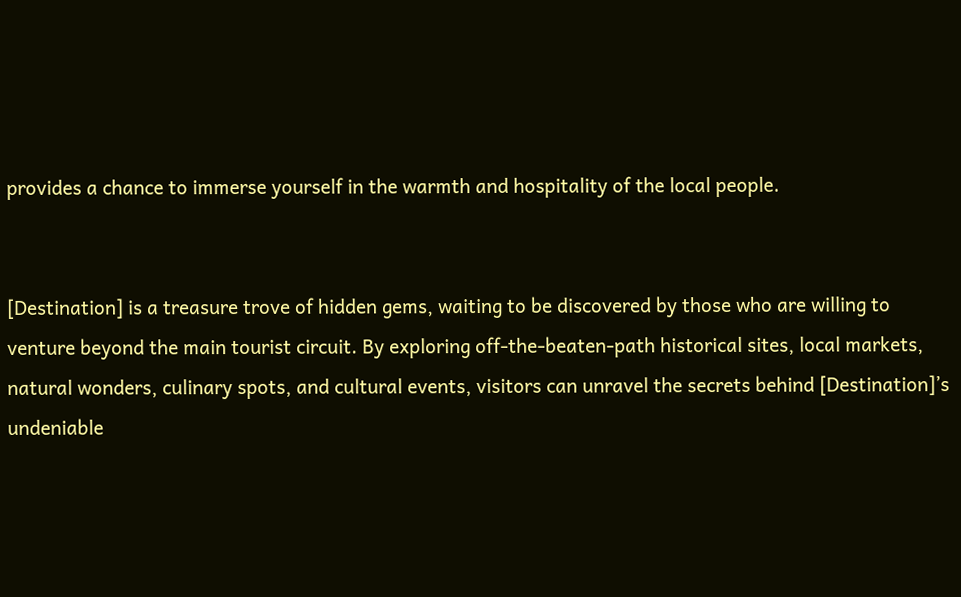provides a chance to immerse yourself in the warmth and hospitality of the local people.


[Destination] is a treasure trove of hidden gems, waiting to be discovered by those who are willing to venture beyond the main tourist circuit. By exploring off-the-beaten-path historical sites, local markets, natural wonders, culinary spots, and cultural events, visitors can unravel the secrets behind [Destination]’s undeniable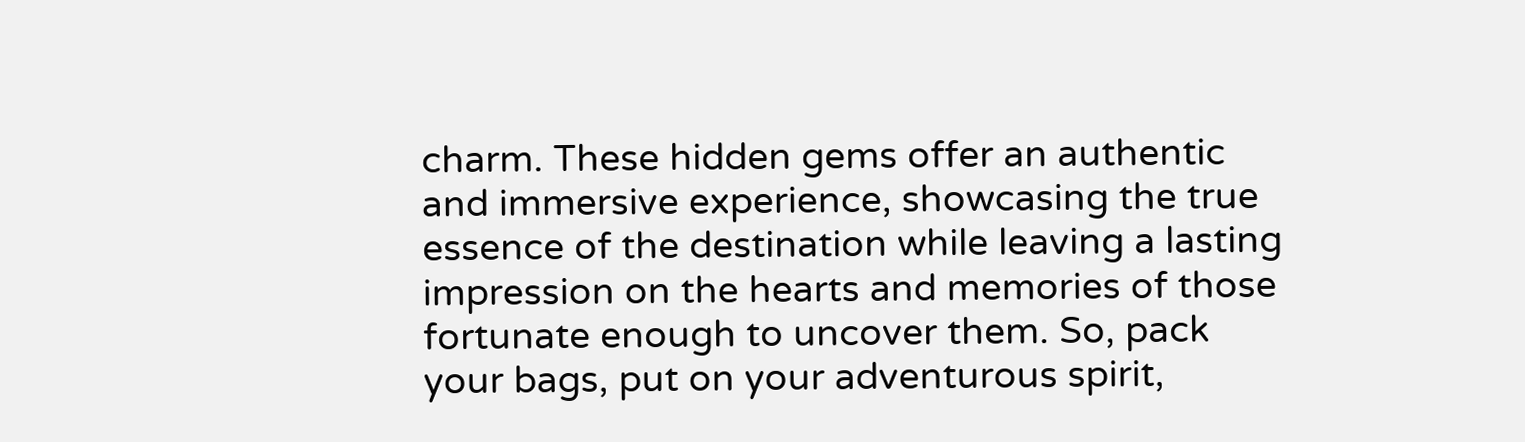charm. These hidden gems offer an authentic and immersive experience, showcasing the true essence of the destination while leaving a lasting impression on the hearts and memories of those fortunate enough to uncover them. So, pack your bags, put on your adventurous spirit,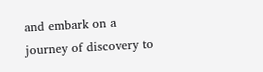and embark on a journey of discovery to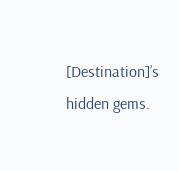[Destination]’s hidden gems.